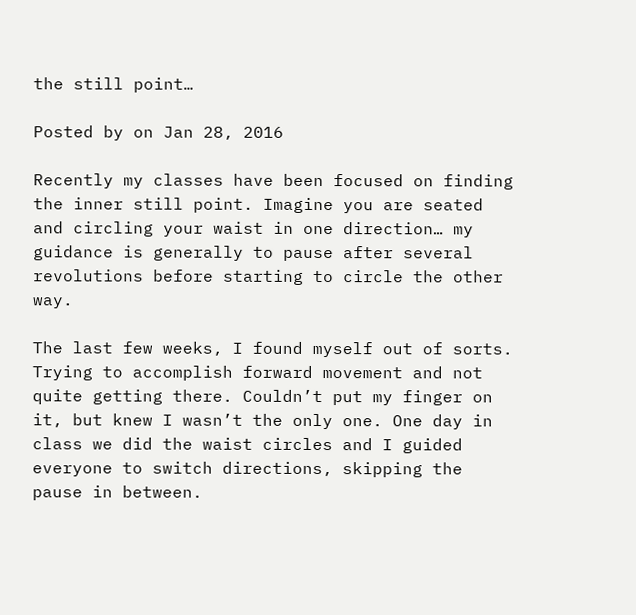the still point…

Posted by on Jan 28, 2016

Recently my classes have been focused on finding the inner still point. Imagine you are seated and circling your waist in one direction… my guidance is generally to pause after several revolutions before starting to circle the other way.

The last few weeks, I found myself out of sorts. Trying to accomplish forward movement and not quite getting there. Couldn’t put my finger on it, but knew I wasn’t the only one. One day in class we did the waist circles and I guided everyone to switch directions, skipping the pause in between.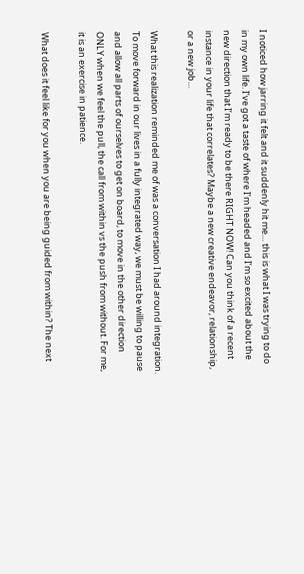I noticed how jarring it felt and it suddenly hit me… this is what I was trying to do in my own life. I’ve got a taste of where I’m headed and I’m so excited about the new direction that I’m ready to be there RIGHT NOW! Can you think of a recent instance in your life that correlates? Maybe a new creative endeavor, relationship, or a new job…

What this realization reminded me of was a conversation I had around integration. To move forward in our lives in a fully integrated way, we must be willing to pause and allow all parts of ourselves to get on board, to move in the other direction ONLY when we feel the pull, the call from within vs the push from without. For me, it is an exercise in patience.

What does it feel like for you when you are being guided from within? The next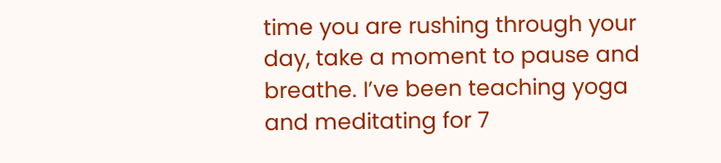time you are rushing through your day, take a moment to pause and breathe. I’ve been teaching yoga and meditating for 7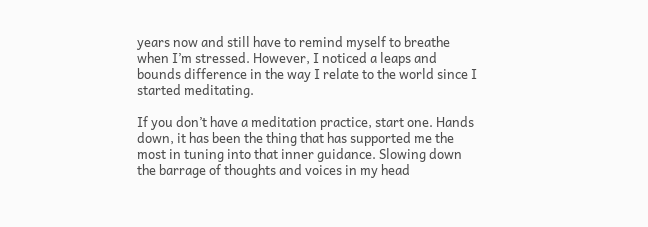years now and still have to remind myself to breathe when I’m stressed. However, I noticed a leaps and bounds difference in the way I relate to the world since I started meditating.

If you don’t have a meditation practice, start one. Hands down, it has been the thing that has supported me the most in tuning into that inner guidance. Slowing down the barrage of thoughts and voices in my head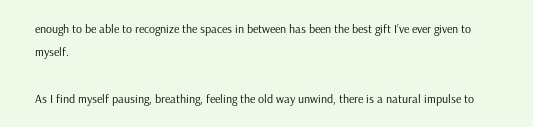enough to be able to recognize the spaces in between has been the best gift I’ve ever given to myself.

As I find myself pausing, breathing, feeling the old way unwind, there is a natural impulse to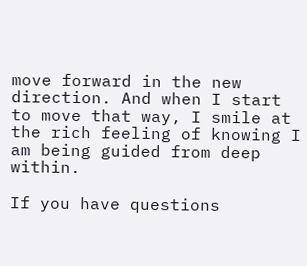move forward in the new direction. And when I start to move that way, I smile at the rich feeling of knowing I am being guided from deep within.

If you have questions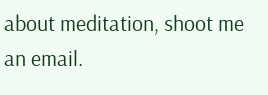about meditation, shoot me an email.